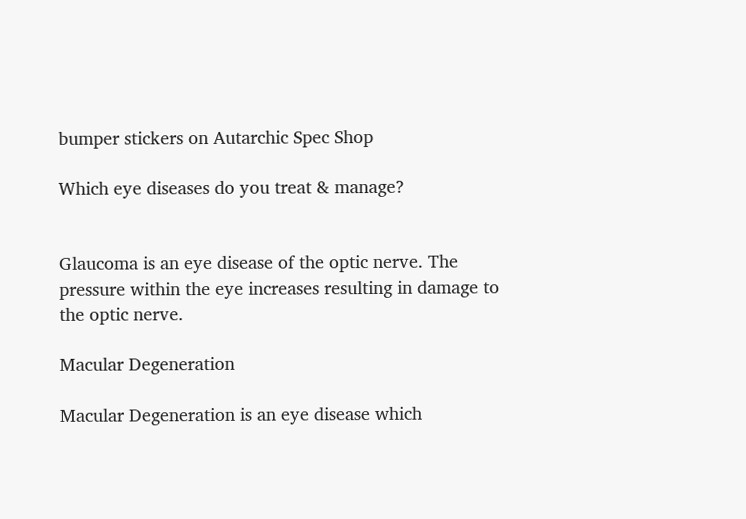bumper stickers on Autarchic Spec Shop

Which eye diseases do you treat & manage?


Glaucoma is an eye disease of the optic nerve. The pressure within the eye increases resulting in damage to the optic nerve.

Macular Degeneration

Macular Degeneration is an eye disease which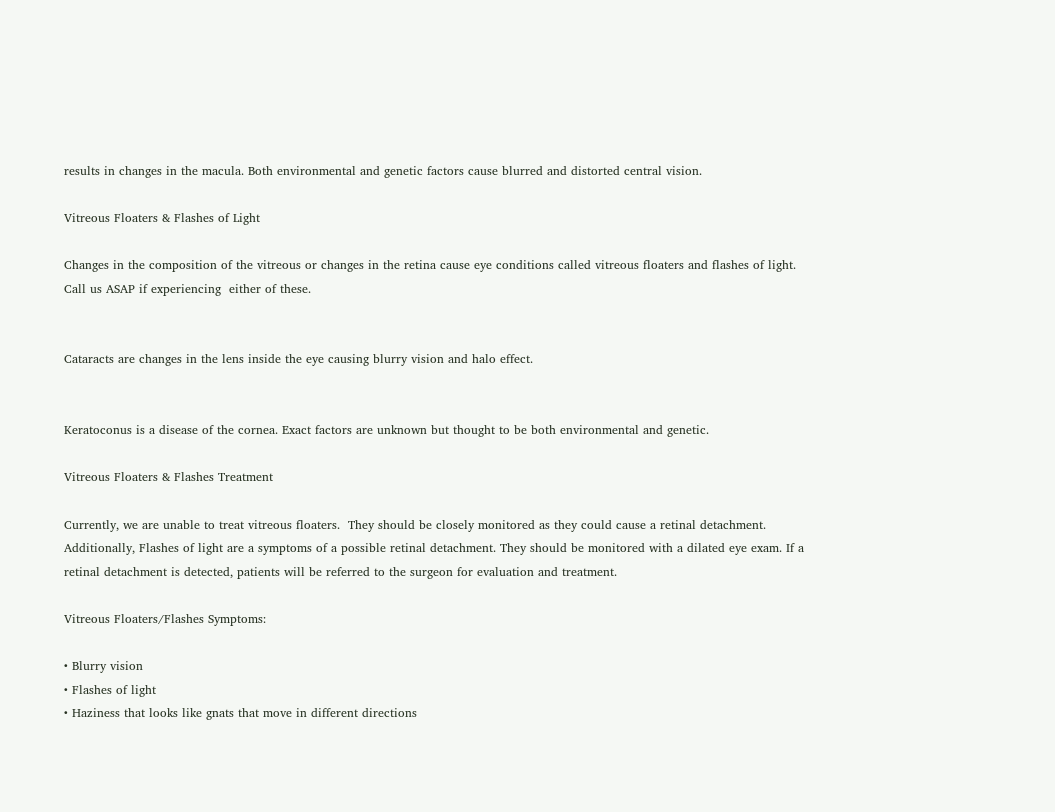results in changes in the macula. Both environmental and genetic factors cause blurred and distorted central vision.

Vitreous Floaters & Flashes of Light

Changes in the composition of the vitreous or changes in the retina cause eye conditions called vitreous floaters and flashes of light. Call us ASAP if experiencing  either of these.


Cataracts are changes in the lens inside the eye causing blurry vision and halo effect.


Keratoconus is a disease of the cornea. Exact factors are unknown but thought to be both environmental and genetic.

Vitreous Floaters & Flashes Treatment

Currently, we are unable to treat vitreous floaters.  They should be closely monitored as they could cause a retinal detachment. Additionally, Flashes of light are a symptoms of a possible retinal detachment. They should be monitored with a dilated eye exam. If a retinal detachment is detected, patients will be referred to the surgeon for evaluation and treatment.

Vitreous Floaters/Flashes Symptoms:

• Blurry vision
• Flashes of light
• Haziness that looks like gnats that move in different directions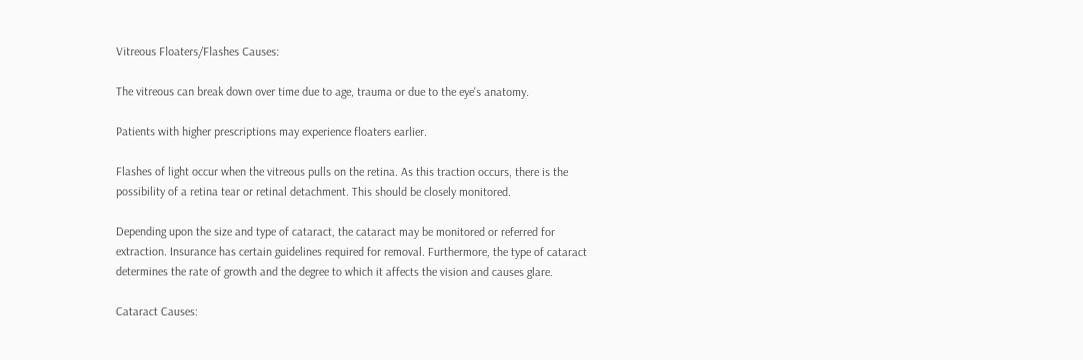Vitreous Floaters/Flashes Causes:

The vitreous can break down over time due to age, trauma or due to the eye's anatomy.

Patients with higher prescriptions may experience floaters earlier.

Flashes of light occur when the vitreous pulls on the retina. As this traction occurs, there is the possibility of a retina tear or retinal detachment. This should be closely monitored.

Depending upon the size and type of cataract, the cataract may be monitored or referred for extraction. Insurance has certain guidelines required for removal. Furthermore, the type of cataract determines the rate of growth and the degree to which it affects the vision and causes glare.

Cataract Causes: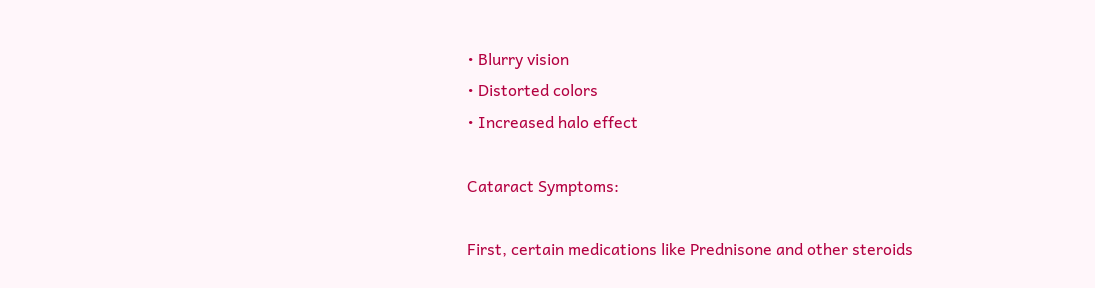• Blurry vision
• Distorted colors
• Increased halo effect

Cataract Symptoms:

First, certain medications like Prednisone and other steroids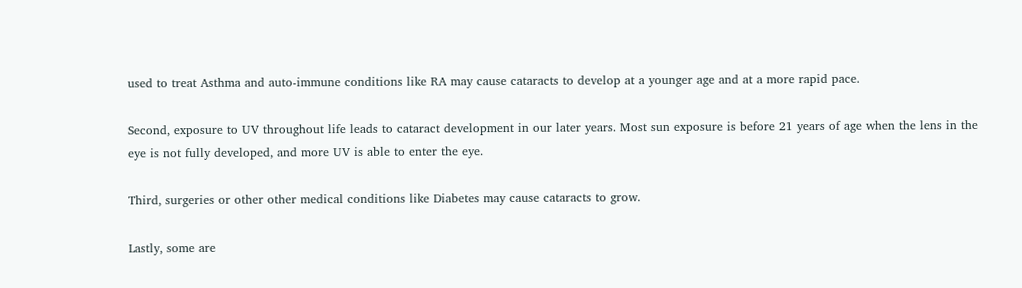used to treat Asthma and auto-immune conditions like RA may cause cataracts to develop at a younger age and at a more rapid pace.

Second, exposure to UV throughout life leads to cataract development in our later years. Most sun exposure is before 21 years of age when the lens in the eye is not fully developed, and more UV is able to enter the eye.

Third, surgeries or other other medical conditions like Diabetes may cause cataracts to grow.

Lastly, some are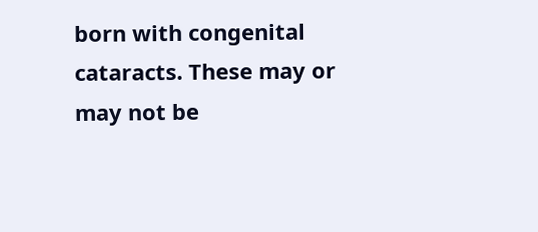born with congenital cataracts. These may or may not be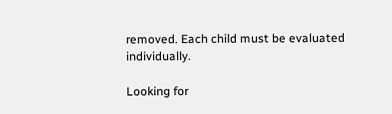removed. Each child must be evaluated individually.

Looking for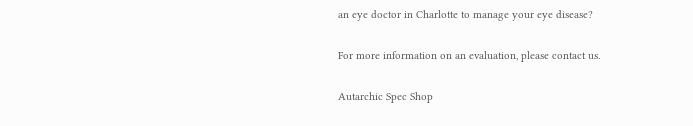an eye doctor in Charlotte to manage your eye disease?

For more information on an evaluation, please contact us.

Autarchic Spec Shop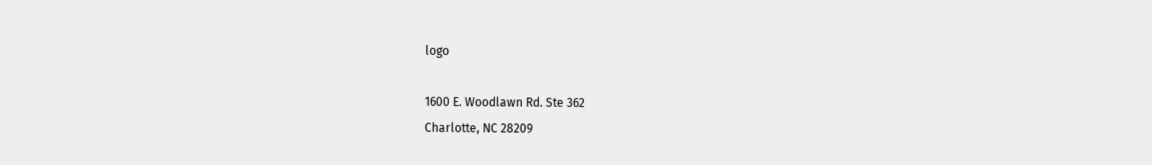logo

1600 E. Woodlawn Rd. Ste 362
Charlotte, NC 28209